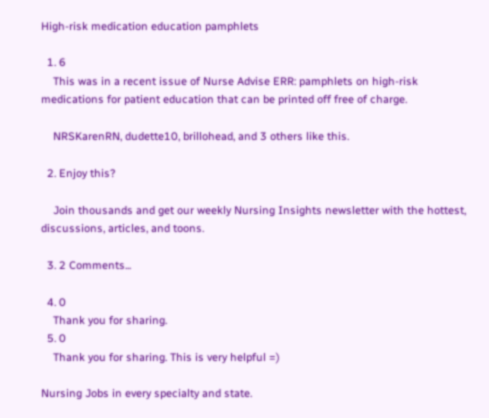High-risk medication education pamphlets

  1. 6
    This was in a recent issue of Nurse Advise ERR: pamphlets on high-risk medications for patient education that can be printed off free of charge.

    NRSKarenRN, dudette10, brillohead, and 3 others like this.

  2. Enjoy this?

    Join thousands and get our weekly Nursing Insights newsletter with the hottest, discussions, articles, and toons.

  3. 2 Comments...

  4. 0
    Thank you for sharing.
  5. 0
    Thank you for sharing. This is very helpful =)

Nursing Jobs in every specialty and state.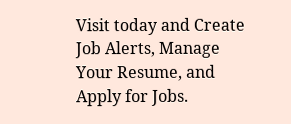Visit today and Create Job Alerts, Manage Your Resume, and Apply for Jobs.